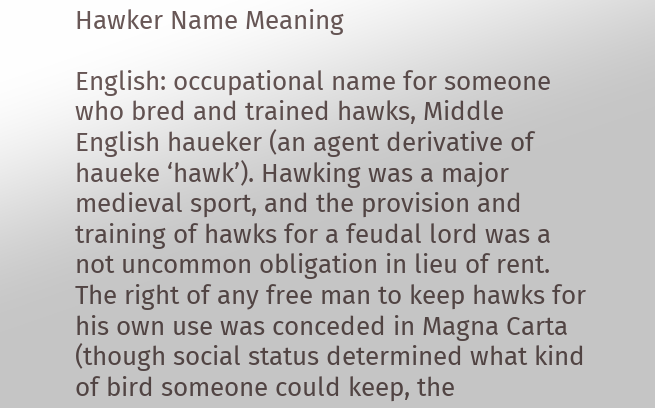Hawker Name Meaning

English: occupational name for someone who bred and trained hawks, Middle English haueker (an agent derivative of haueke ‘hawk’). Hawking was a major medieval sport, and the provision and training of hawks for a feudal lord was a not uncommon obligation in lieu of rent. The right of any free man to keep hawks for his own use was conceded in Magna Carta (though social status determined what kind of bird someone could keep, the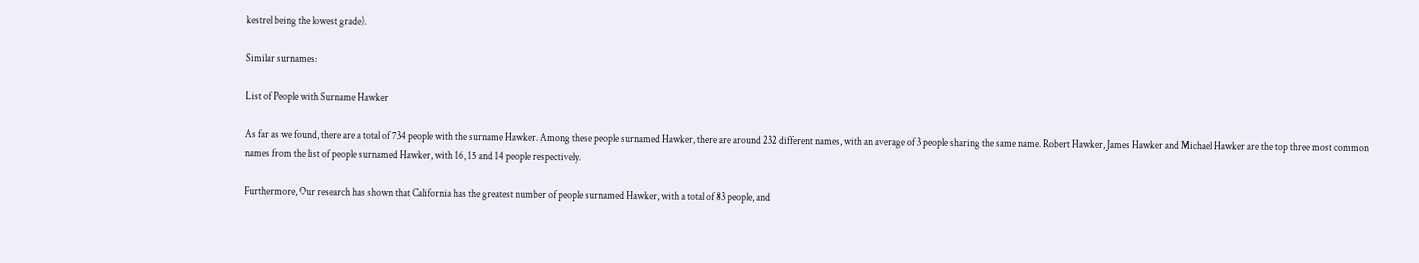kestrel being the lowest grade).

Similar surnames:

List of People with Surname Hawker

As far as we found, there are a total of 734 people with the surname Hawker. Among these people surnamed Hawker, there are around 232 different names, with an average of 3 people sharing the same name. Robert Hawker, James Hawker and Michael Hawker are the top three most common names from the list of people surnamed Hawker, with 16, 15 and 14 people respectively.

Furthermore, Our research has shown that California has the greatest number of people surnamed Hawker, with a total of 83 people, and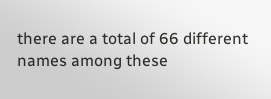there are a total of 66 different names among these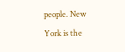people. New York is the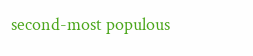second-most populous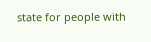state for people with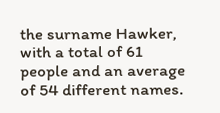the surname Hawker, with a total of 61 people and an average of 54 different names.